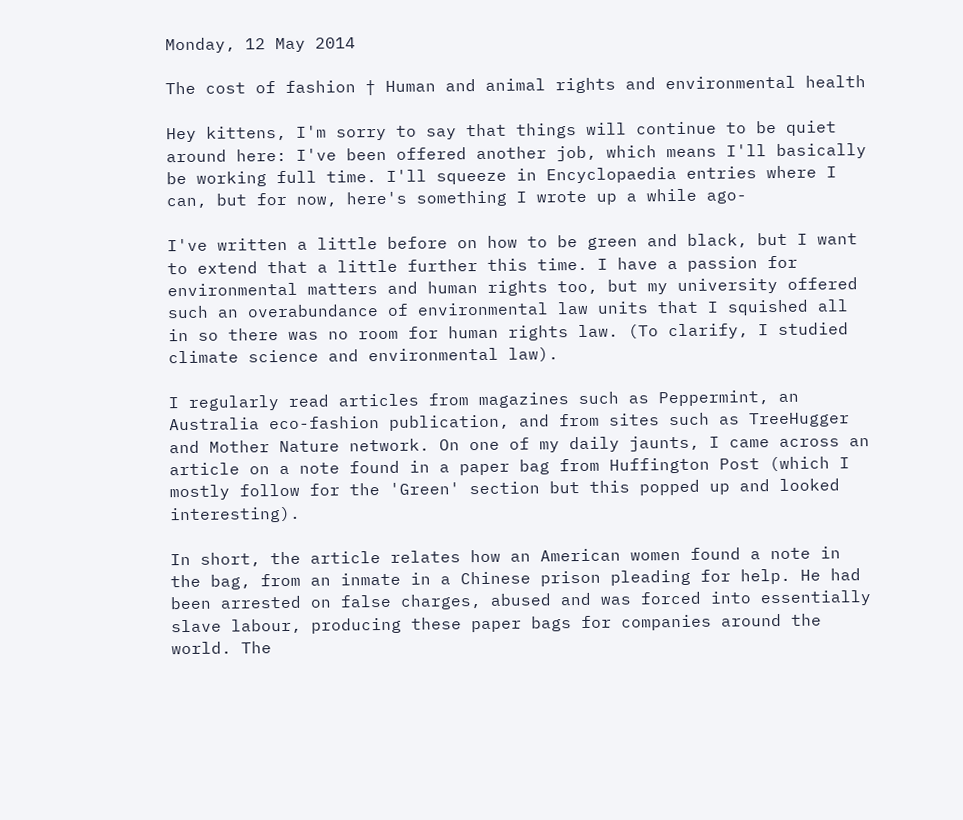Monday, 12 May 2014

The cost of fashion † Human and animal rights and environmental health

Hey kittens, I'm sorry to say that things will continue to be quiet around here: I've been offered another job, which means I'll basically be working full time. I'll squeeze in Encyclopaedia entries where I can, but for now, here's something I wrote up a while ago-

I've written a little before on how to be green and black, but I want to extend that a little further this time. I have a passion for environmental matters and human rights too, but my university offered such an overabundance of environmental law units that I squished all in so there was no room for human rights law. (To clarify, I studied climate science and environmental law).

I regularly read articles from magazines such as Peppermint, an Australia eco-fashion publication, and from sites such as TreeHugger and Mother Nature network. On one of my daily jaunts, I came across an article on a note found in a paper bag from Huffington Post (which I mostly follow for the 'Green' section but this popped up and looked interesting).

In short, the article relates how an American women found a note in the bag, from an inmate in a Chinese prison pleading for help. He had been arrested on false charges, abused and was forced into essentially slave labour, producing these paper bags for companies around the world. The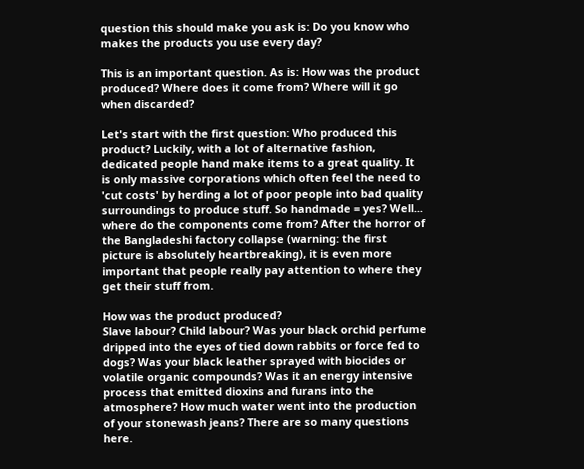question this should make you ask is: Do you know who makes the products you use every day?

This is an important question. As is: How was the product produced? Where does it come from? Where will it go when discarded?

Let's start with the first question: Who produced this product? Luckily, with a lot of alternative fashion, dedicated people hand make items to a great quality. It is only massive corporations which often feel the need to 'cut costs' by herding a lot of poor people into bad quality surroundings to produce stuff. So handmade = yes? Well... where do the components come from? After the horror of the Bangladeshi factory collapse (warning: the first picture is absolutely heartbreaking), it is even more important that people really pay attention to where they get their stuff from.

How was the product produced?
Slave labour? Child labour? Was your black orchid perfume dripped into the eyes of tied down rabbits or force fed to dogs? Was your black leather sprayed with biocides or volatile organic compounds? Was it an energy intensive process that emitted dioxins and furans into the atmosphere? How much water went into the production of your stonewash jeans? There are so many questions here.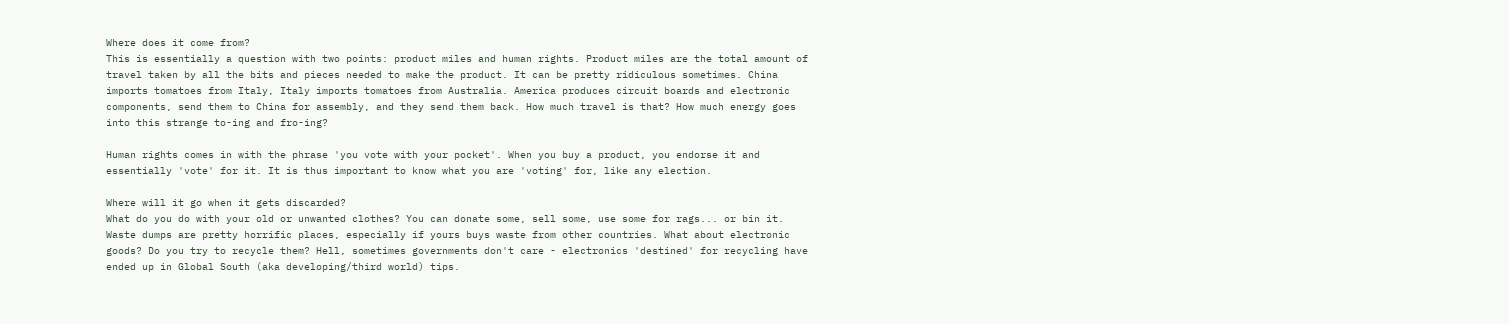Where does it come from?
This is essentially a question with two points: product miles and human rights. Product miles are the total amount of travel taken by all the bits and pieces needed to make the product. It can be pretty ridiculous sometimes. China imports tomatoes from Italy, Italy imports tomatoes from Australia. America produces circuit boards and electronic components, send them to China for assembly, and they send them back. How much travel is that? How much energy goes into this strange to-ing and fro-ing?

Human rights comes in with the phrase 'you vote with your pocket'. When you buy a product, you endorse it and essentially 'vote' for it. It is thus important to know what you are 'voting' for, like any election.

Where will it go when it gets discarded?
What do you do with your old or unwanted clothes? You can donate some, sell some, use some for rags... or bin it. Waste dumps are pretty horrific places, especially if yours buys waste from other countries. What about electronic goods? Do you try to recycle them? Hell, sometimes governments don't care - electronics 'destined' for recycling have ended up in Global South (aka developing/third world) tips.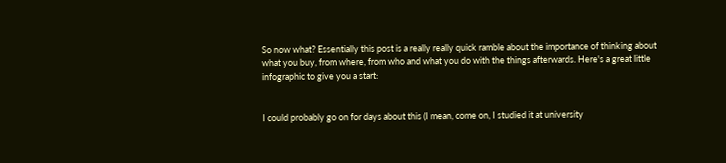So now what? Essentially this post is a really really quick ramble about the importance of thinking about what you buy, from where, from who and what you do with the things afterwards. Here's a great little infographic to give you a start:


I could probably go on for days about this (I mean, come on, I studied it at university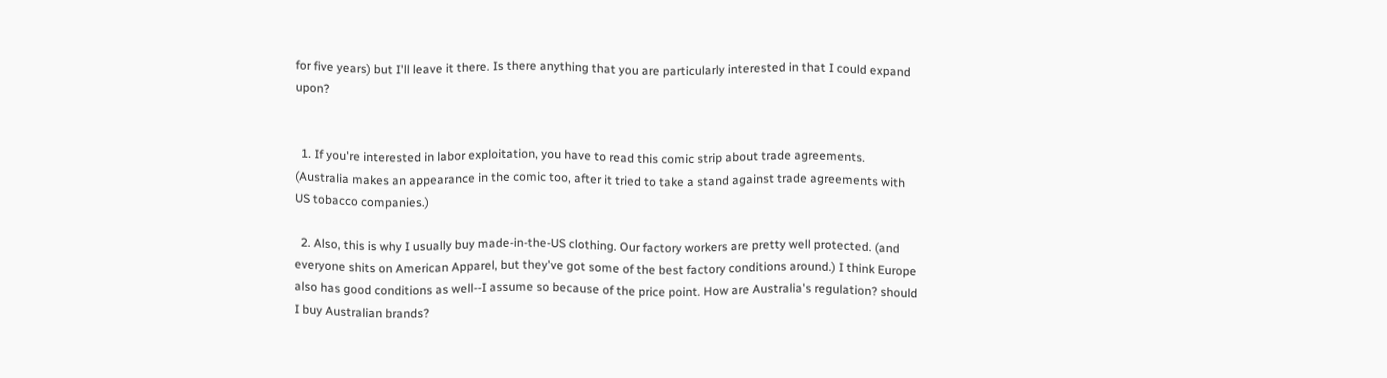for five years) but I'll leave it there. Is there anything that you are particularly interested in that I could expand upon?


  1. If you're interested in labor exploitation, you have to read this comic strip about trade agreements. (Australia makes an appearance in the comic too, after it tried to take a stand against trade agreements with US tobacco companies.)

  2. Also, this is why I usually buy made-in-the-US clothing. Our factory workers are pretty well protected. (and everyone shits on American Apparel, but they've got some of the best factory conditions around.) I think Europe also has good conditions as well--I assume so because of the price point. How are Australia's regulation? should I buy Australian brands?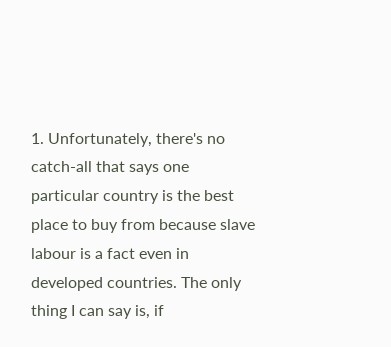1. Unfortunately, there's no catch-all that says one particular country is the best place to buy from because slave labour is a fact even in developed countries. The only thing I can say is, if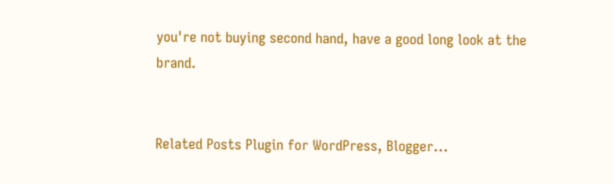you're not buying second hand, have a good long look at the brand.


Related Posts Plugin for WordPress, Blogger...